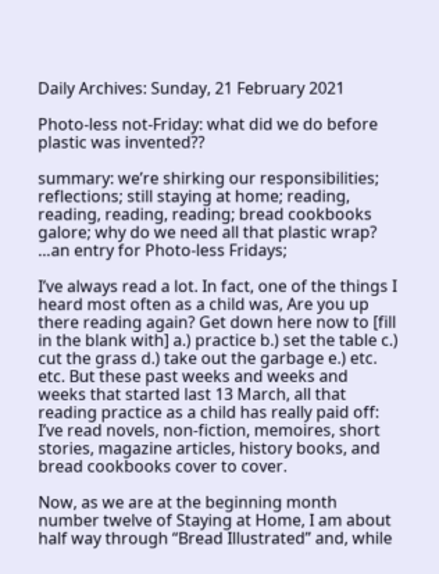Daily Archives: Sunday, 21 February 2021

Photo-less not-Friday: what did we do before plastic was invented??

summary: we’re shirking our responsibilities; reflections; still staying at home; reading, reading, reading, reading; bread cookbooks galore; why do we need all that plastic wrap? …an entry for Photo-less Fridays;

I’ve always read a lot. In fact, one of the things I heard most often as a child was, Are you up there reading again? Get down here now to [fill in the blank with] a.) practice b.) set the table c.) cut the grass d.) take out the garbage e.) etc. etc. But these past weeks and weeks and weeks that started last 13 March, all that reading practice as a child has really paid off: I’ve read novels, non-fiction, memoires, short stories, magazine articles, history books, and bread cookbooks cover to cover.

Now, as we are at the beginning month number twelve of Staying at Home, I am about half way through “Bread Illustrated” and, while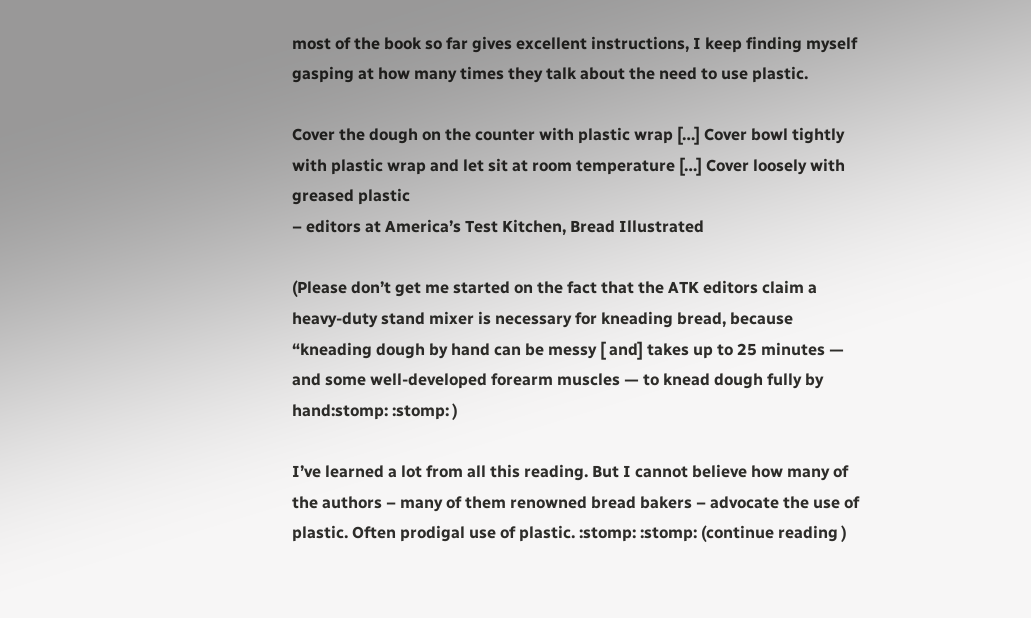most of the book so far gives excellent instructions, I keep finding myself gasping at how many times they talk about the need to use plastic.

Cover the dough on the counter with plastic wrap […] Cover bowl tightly with plastic wrap and let sit at room temperature […] Cover loosely with greased plastic
– editors at America’s Test Kitchen, Bread Illustrated

(Please don’t get me started on the fact that the ATK editors claim a heavy-duty stand mixer is necessary for kneading bread, because “kneading dough by hand can be messy [ and] takes up to 25 minutes — and some well-developed forearm muscles — to knead dough fully by hand:stomp: :stomp: )

I’ve learned a lot from all this reading. But I cannot believe how many of the authors – many of them renowned bread bakers – advocate the use of plastic. Often prodigal use of plastic. :stomp: :stomp: (continue reading )